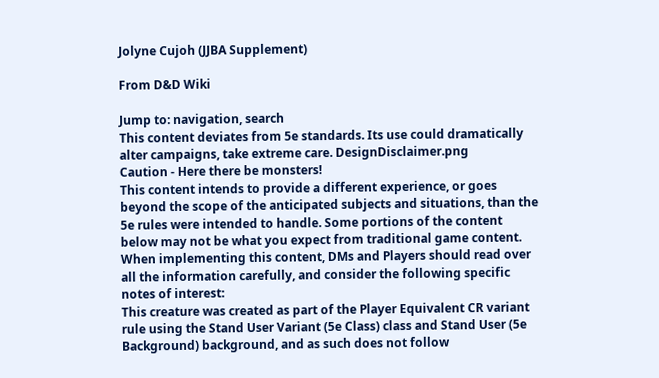Jolyne Cujoh (JJBA Supplement)

From D&D Wiki

Jump to: navigation, search
This content deviates from 5e standards. Its use could dramatically alter campaigns, take extreme care. DesignDisclaimer.png
Caution - Here there be monsters!
This content intends to provide a different experience, or goes beyond the scope of the anticipated subjects and situations, than the 5e rules were intended to handle. Some portions of the content below may not be what you expect from traditional game content. When implementing this content, DMs and Players should read over all the information carefully, and consider the following specific notes of interest:
This creature was created as part of the Player Equivalent CR variant rule using the Stand User Variant (5e Class) class and Stand User (5e Background) background, and as such does not follow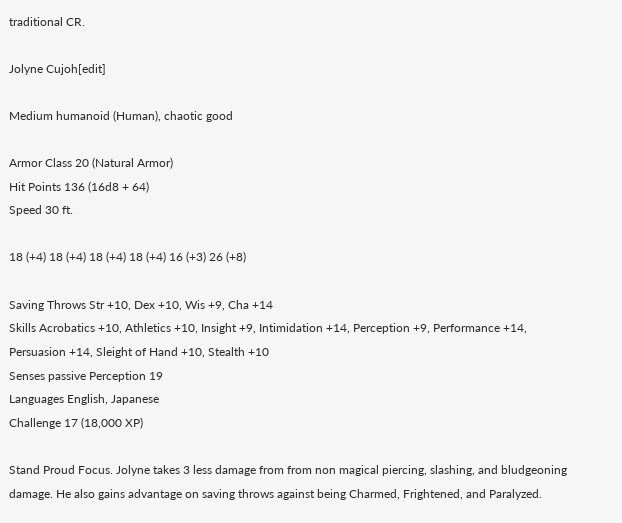traditional CR.

Jolyne Cujoh[edit]

Medium humanoid (Human), chaotic good

Armor Class 20 (Natural Armor)
Hit Points 136 (16d8 + 64)
Speed 30 ft.

18 (+4) 18 (+4) 18 (+4) 18 (+4) 16 (+3) 26 (+8)

Saving Throws Str +10, Dex +10, Wis +9, Cha +14
Skills Acrobatics +10, Athletics +10, Insight +9, Intimidation +14, Perception +9, Performance +14, Persuasion +14, Sleight of Hand +10, Stealth +10
Senses passive Perception 19
Languages English, Japanese
Challenge 17 (18,000 XP)

Stand Proud Focus. Jolyne takes 3 less damage from from non magical piercing, slashing, and bludgeoning damage. He also gains advantage on saving throws against being Charmed, Frightened, and Paralyzed.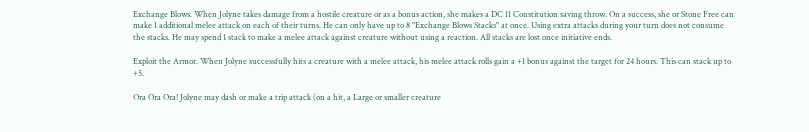Exchange Blows. When Jolyne takes damage from a hostile creature or as a bonus action, she makes a DC 11 Constitution saving throw. On a success, she or Stone Free can make 1 additional melee attack on each of their turns. He can only have up to 8 "Exchange Blows Stacks" at once. Using extra attacks during your turn does not consume the stacks. He may spend 1 stack to make a melee attack against creature without using a reaction. All stacks are lost once initiative ends.

Exploit the Armor. When Jolyne successfully hits a creature with a melee attack, his melee attack rolls gain a +1 bonus against the target for 24 hours. This can stack up to +5.

Ora Ora Ora! Jolyne may dash or make a trip attack (on a hit, a Large or smaller creature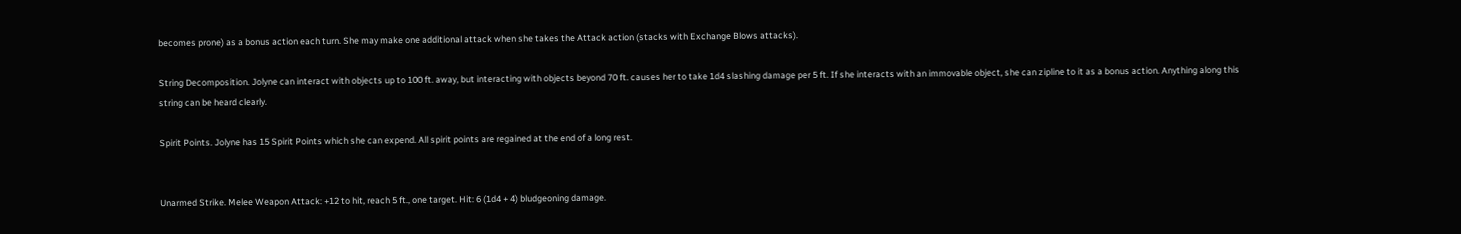becomes prone) as a bonus action each turn. She may make one additional attack when she takes the Attack action (stacks with Exchange Blows attacks).

String Decomposition. Jolyne can interact with objects up to 100 ft. away, but interacting with objects beyond 70 ft. causes her to take 1d4 slashing damage per 5 ft. If she interacts with an immovable object, she can zipline to it as a bonus action. Anything along this string can be heard clearly.

Spirit Points. Jolyne has 15 Spirit Points which she can expend. All spirit points are regained at the end of a long rest.


Unarmed Strike. Melee Weapon Attack: +12 to hit, reach 5 ft., one target. Hit: 6 (1d4 + 4) bludgeoning damage.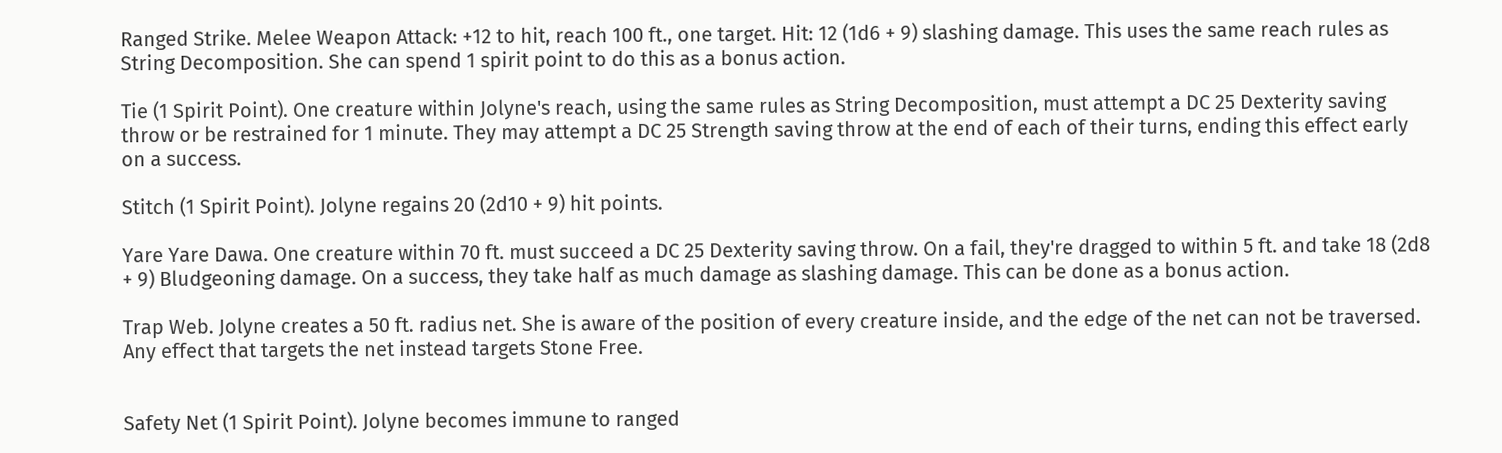Ranged Strike. Melee Weapon Attack: +12 to hit, reach 100 ft., one target. Hit: 12 (1d6 + 9) slashing damage. This uses the same reach rules as String Decomposition. She can spend 1 spirit point to do this as a bonus action.

Tie (1 Spirit Point). One creature within Jolyne's reach, using the same rules as String Decomposition, must attempt a DC 25 Dexterity saving throw or be restrained for 1 minute. They may attempt a DC 25 Strength saving throw at the end of each of their turns, ending this effect early on a success.

Stitch (1 Spirit Point). Jolyne regains 20 (2d10 + 9) hit points.

Yare Yare Dawa. One creature within 70 ft. must succeed a DC 25 Dexterity saving throw. On a fail, they're dragged to within 5 ft. and take 18 (2d8 + 9) Bludgeoning damage. On a success, they take half as much damage as slashing damage. This can be done as a bonus action.

Trap Web. Jolyne creates a 50 ft. radius net. She is aware of the position of every creature inside, and the edge of the net can not be traversed. Any effect that targets the net instead targets Stone Free.


Safety Net (1 Spirit Point). Jolyne becomes immune to ranged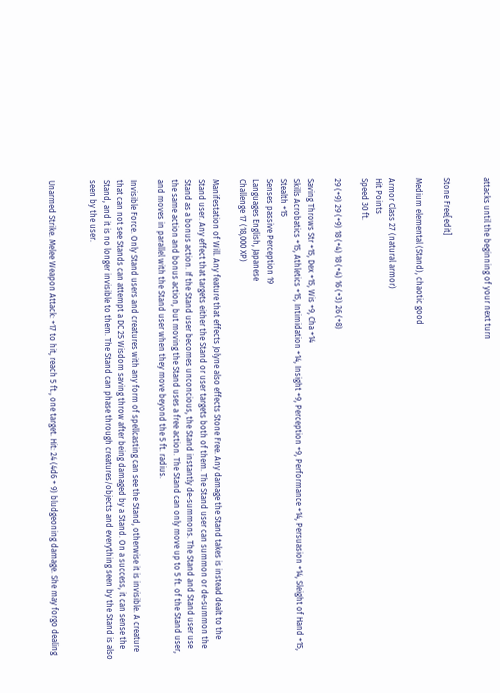attacks until the beginning of your next turn


Stone Free[edit]

Medium elemental (Stand), chaotic good

Armor Class 27 (natural armor)
Hit Points
Speed 30 ft.

29 (+9) 29 (+9) 18 (+4) 18 (+4) 16 (+3) 26 (+8)

Saving Throws Str +15, Dex +15, Wis +9, Cha +14
Skills Acrobatics +15, Athletics +15, Intimidation +14, Insight +9, Perception +9, Performance +14, Persuasion +14, Sleight of Hand +15, Stealth +15
Senses passive Perception 19
Languages English, Japanese
Challenge 17 (18,000 XP)

Manifestation of Will. Any feature that effects Jolyne also effects Stone Free. Any damage the Stand takes is instead dealt to the Stand user. Any effect that targets either the Stand or user targets both of them. The Stand user can summon or de-summon the Stand as a bonus action. If the Stand user becomes unconcious, the Stand instantly de-summons. The Stand and Stand user use the same action and bonus action, but moving the Stand uses a free action. The Stand can only move up to 5 ft. of the Stand user, and moves in parallel with the Stand user when they move beyond the 5 ft. radius.

Invisible Force. Only Stand users and creatures with any form of spellcasting can see the Stand, otherwise it is invisible. A creature that can not see Stands can attempt a DC 25 Wisdom saving throw after being damaged by a Stand. On a success, it can sense the Stand, and it is no longer invisible to them. The Stand can phase through creatures/objects and everything seen by the Stand is also seen by the user.


Unarmed Strike. Melee Weapon Attack: +17 to hit, reach 5 ft., one target. Hit: 24 (4d6 + 9) bludgeoning damage. She may forgo dealing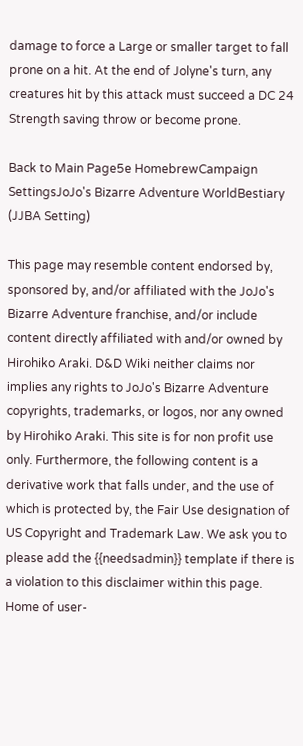damage to force a Large or smaller target to fall prone on a hit. At the end of Jolyne's turn, any creatures hit by this attack must succeed a DC 24 Strength saving throw or become prone.

Back to Main Page5e HomebrewCampaign SettingsJoJo's Bizarre Adventure WorldBestiary (JJBA Setting)

This page may resemble content endorsed by, sponsored by, and/or affiliated with the JoJo's Bizarre Adventure franchise, and/or include content directly affiliated with and/or owned by Hirohiko Araki. D&D Wiki neither claims nor implies any rights to JoJo's Bizarre Adventure copyrights, trademarks, or logos, nor any owned by Hirohiko Araki. This site is for non profit use only. Furthermore, the following content is a derivative work that falls under, and the use of which is protected by, the Fair Use designation of US Copyright and Trademark Law. We ask you to please add the {{needsadmin}} template if there is a violation to this disclaimer within this page.
Home of user-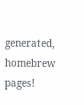generated,
homebrew pages!